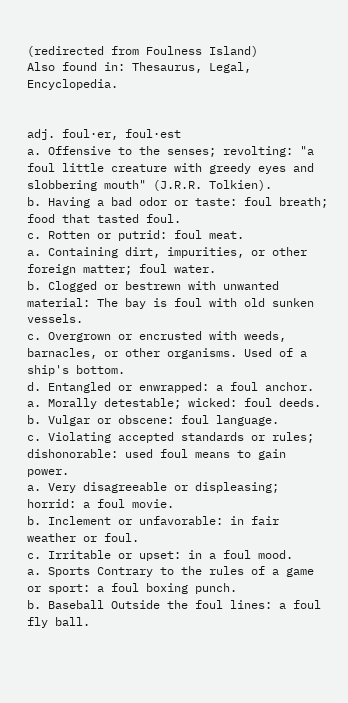(redirected from Foulness Island)
Also found in: Thesaurus, Legal, Encyclopedia.


adj. foul·er, foul·est
a. Offensive to the senses; revolting: "a foul little creature with greedy eyes and slobbering mouth" (J.R.R. Tolkien).
b. Having a bad odor or taste: foul breath; food that tasted foul.
c. Rotten or putrid: foul meat.
a. Containing dirt, impurities, or other foreign matter; foul water.
b. Clogged or bestrewn with unwanted material: The bay is foul with old sunken vessels.
c. Overgrown or encrusted with weeds, barnacles, or other organisms. Used of a ship's bottom.
d. Entangled or enwrapped: a foul anchor.
a. Morally detestable; wicked: foul deeds.
b. Vulgar or obscene: foul language.
c. Violating accepted standards or rules; dishonorable: used foul means to gain power.
a. Very disagreeable or displeasing; horrid: a foul movie.
b. Inclement or unfavorable: in fair weather or foul.
c. Irritable or upset: in a foul mood.
a. Sports Contrary to the rules of a game or sport: a foul boxing punch.
b. Baseball Outside the foul lines: a foul fly ball.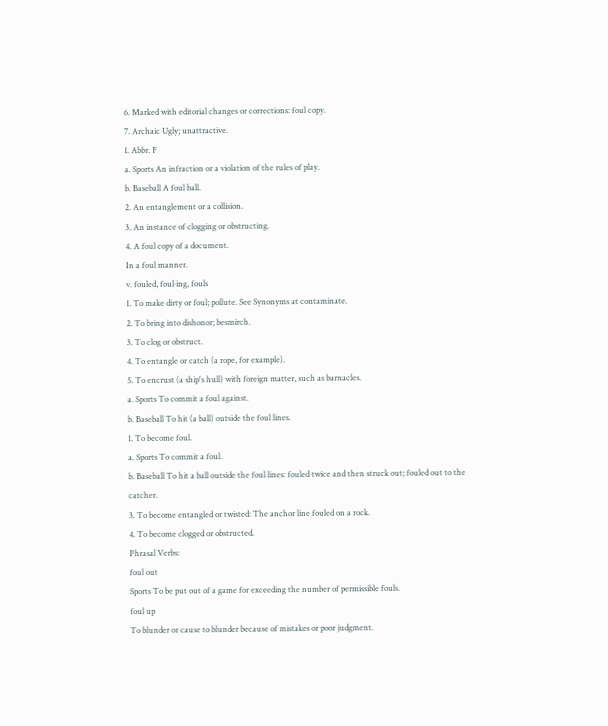6. Marked with editorial changes or corrections: foul copy.
7. Archaic Ugly; unattractive.
1. Abbr. F
a. Sports An infraction or a violation of the rules of play.
b. Baseball A foul ball.
2. An entanglement or a collision.
3. An instance of clogging or obstructing.
4. A foul copy of a document.
In a foul manner.
v. fouled, foul·ing, fouls
1. To make dirty or foul; pollute. See Synonyms at contaminate.
2. To bring into dishonor; besmirch.
3. To clog or obstruct.
4. To entangle or catch (a rope, for example).
5. To encrust (a ship's hull) with foreign matter, such as barnacles.
a. Sports To commit a foul against.
b. Baseball To hit (a ball) outside the foul lines.
1. To become foul.
a. Sports To commit a foul.
b. Baseball To hit a ball outside the foul lines: fouled twice and then struck out; fouled out to the catcher.
3. To become entangled or twisted: The anchor line fouled on a rock.
4. To become clogged or obstructed.
Phrasal Verbs:
foul out
Sports To be put out of a game for exceeding the number of permissible fouls.
foul up
To blunder or cause to blunder because of mistakes or poor judgment.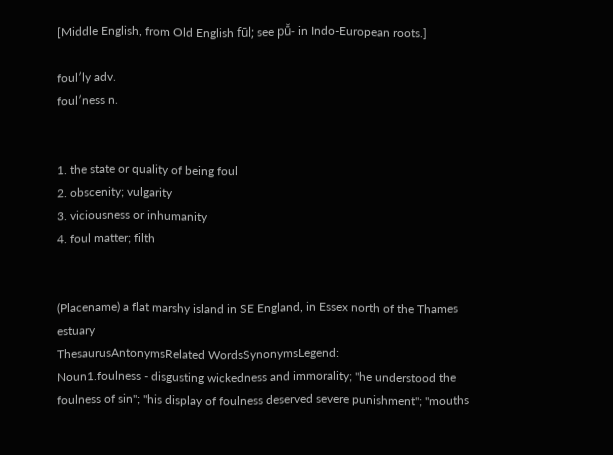[Middle English, from Old English fūl; see pū̆- in Indo-European roots.]

foul′ly adv.
foul′ness n.


1. the state or quality of being foul
2. obscenity; vulgarity
3. viciousness or inhumanity
4. foul matter; filth


(Placename) a flat marshy island in SE England, in Essex north of the Thames estuary
ThesaurusAntonymsRelated WordsSynonymsLegend:
Noun1.foulness - disgusting wickedness and immorality; "he understood the foulness of sin"; "his display of foulness deserved severe punishment"; "mouths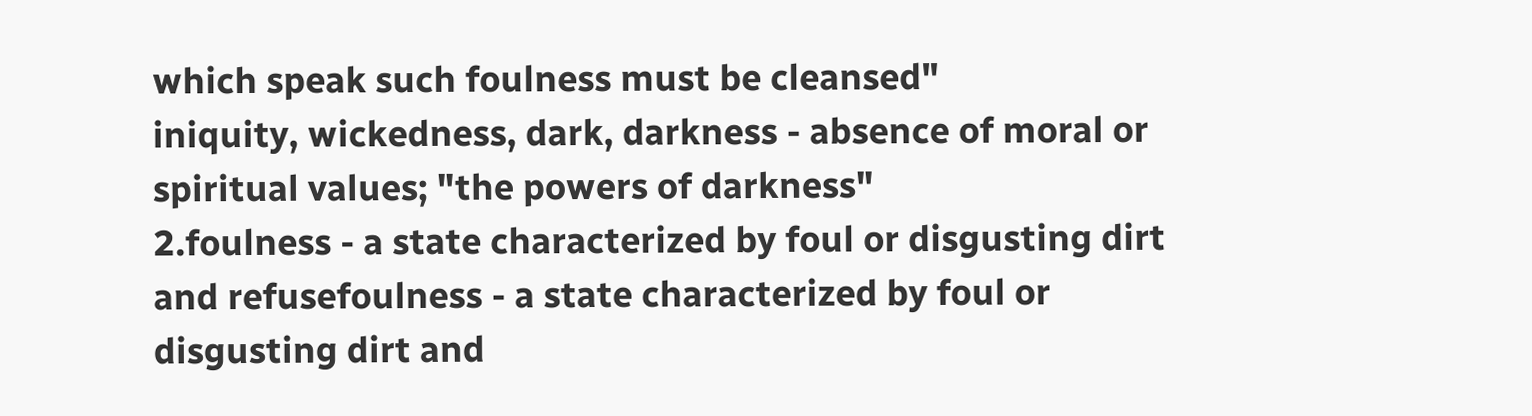which speak such foulness must be cleansed"
iniquity, wickedness, dark, darkness - absence of moral or spiritual values; "the powers of darkness"
2.foulness - a state characterized by foul or disgusting dirt and refusefoulness - a state characterized by foul or disgusting dirt and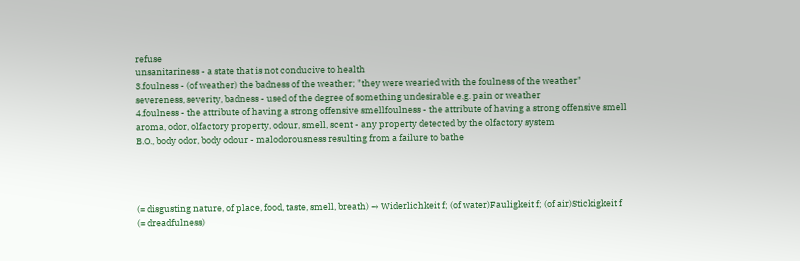refuse
unsanitariness - a state that is not conducive to health
3.foulness - (of weather) the badness of the weather; "they were wearied with the foulness of the weather"
severeness, severity, badness - used of the degree of something undesirable e.g. pain or weather
4.foulness - the attribute of having a strong offensive smellfoulness - the attribute of having a strong offensive smell
aroma, odor, olfactory property, odour, smell, scent - any property detected by the olfactory system
B.O., body odor, body odour - malodorousness resulting from a failure to bathe




(= disgusting nature, of place, food, taste, smell, breath) → Widerlichkeit f; (of water)Fauligkeit f; (of air)Stickigkeit f
(= dreadfulness)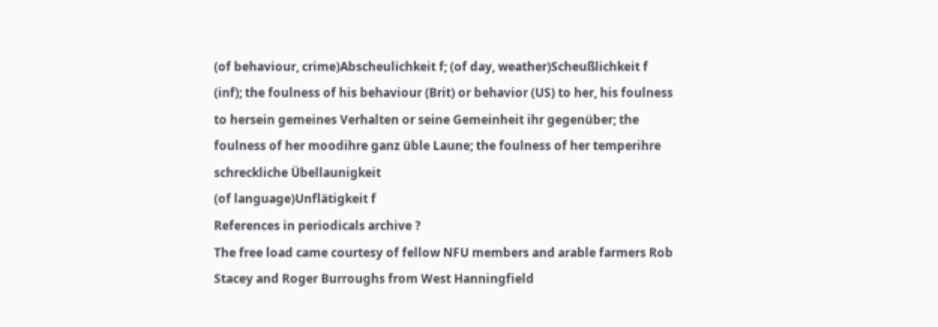(of behaviour, crime)Abscheulichkeit f; (of day, weather)Scheußlichkeit f (inf); the foulness of his behaviour (Brit) or behavior (US) to her, his foulness to hersein gemeines Verhalten or seine Gemeinheit ihr gegenüber; the foulness of her moodihre ganz üble Laune; the foulness of her temperihre schreckliche Übellaunigkeit
(of language)Unflätigkeit f
References in periodicals archive ?
The free load came courtesy of fellow NFU members and arable farmers Rob Stacey and Roger Burroughs from West Hanningfield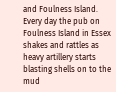and Foulness Island.
Every day the pub on Foulness Island in Essex shakes and rattles as heavy artillery starts blasting shells on to the mud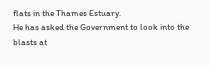flats in the Thames Estuary.
He has asked the Government to look into the blasts at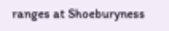ranges at Shoeburyness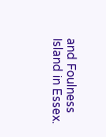and Foulness Island in Essex.